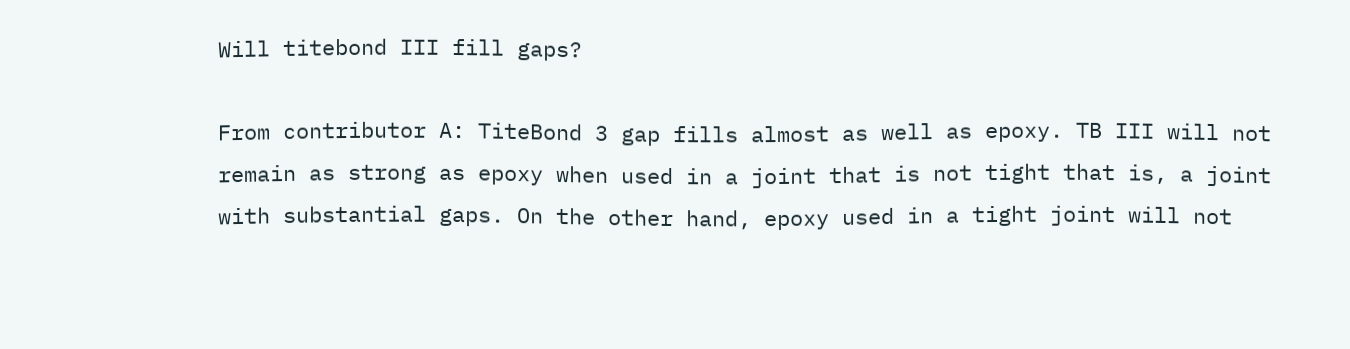Will titebond III fill gaps?

From contributor A: TiteBond 3 gap fills almost as well as epoxy. TB III will not remain as strong as epoxy when used in a joint that is not tight that is, a joint with substantial gaps. On the other hand, epoxy used in a tight joint will not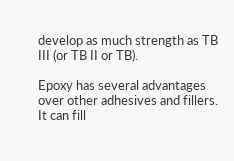develop as much strength as TB III (or TB II or TB).

Epoxy has several advantages over other adhesives and fillers. It can fill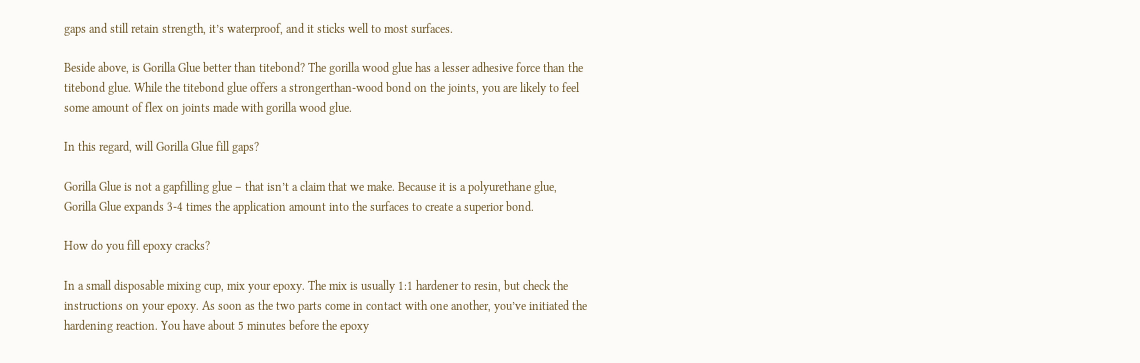gaps and still retain strength, it’s waterproof, and it sticks well to most surfaces.

Beside above, is Gorilla Glue better than titebond? The gorilla wood glue has a lesser adhesive force than the titebond glue. While the titebond glue offers a strongerthan-wood bond on the joints, you are likely to feel some amount of flex on joints made with gorilla wood glue.

In this regard, will Gorilla Glue fill gaps?

Gorilla Glue is not a gapfilling glue – that isn’t a claim that we make. Because it is a polyurethane glue, Gorilla Glue expands 3-4 times the application amount into the surfaces to create a superior bond.

How do you fill epoxy cracks?

In a small disposable mixing cup, mix your epoxy. The mix is usually 1:1 hardener to resin, but check the instructions on your epoxy. As soon as the two parts come in contact with one another, you’ve initiated the hardening reaction. You have about 5 minutes before the epoxy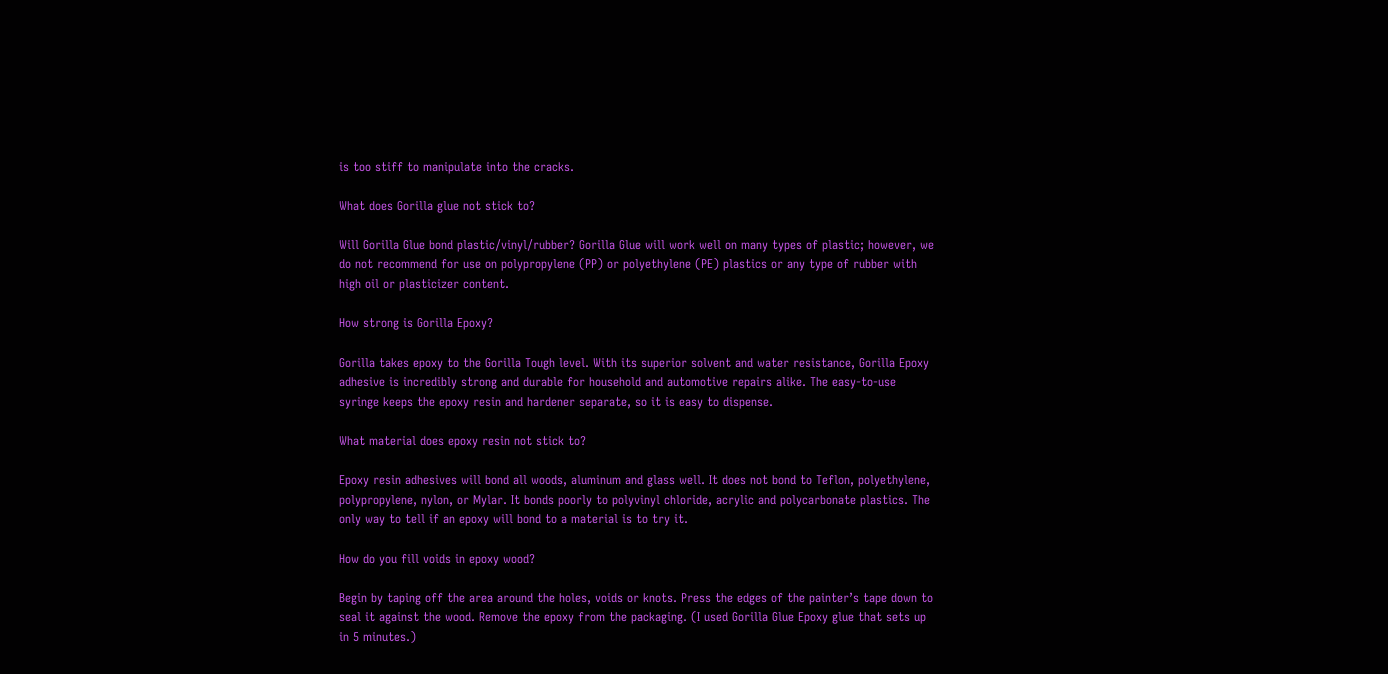is too stiff to manipulate into the cracks.

What does Gorilla glue not stick to?

Will Gorilla Glue bond plastic/vinyl/rubber? Gorilla Glue will work well on many types of plastic; however, we do not recommend for use on polypropylene (PP) or polyethylene (PE) plastics or any type of rubber with high oil or plasticizer content.

How strong is Gorilla Epoxy?

Gorilla takes epoxy to the Gorilla Tough level. With its superior solvent and water resistance, Gorilla Epoxy adhesive is incredibly strong and durable for household and automotive repairs alike. The easy-to-use syringe keeps the epoxy resin and hardener separate, so it is easy to dispense.

What material does epoxy resin not stick to?

Epoxy resin adhesives will bond all woods, aluminum and glass well. It does not bond to Teflon, polyethylene, polypropylene, nylon, or Mylar. It bonds poorly to polyvinyl chloride, acrylic and polycarbonate plastics. The only way to tell if an epoxy will bond to a material is to try it.

How do you fill voids in epoxy wood?

Begin by taping off the area around the holes, voids or knots. Press the edges of the painter’s tape down to seal it against the wood. Remove the epoxy from the packaging. (I used Gorilla Glue Epoxy glue that sets up in 5 minutes.)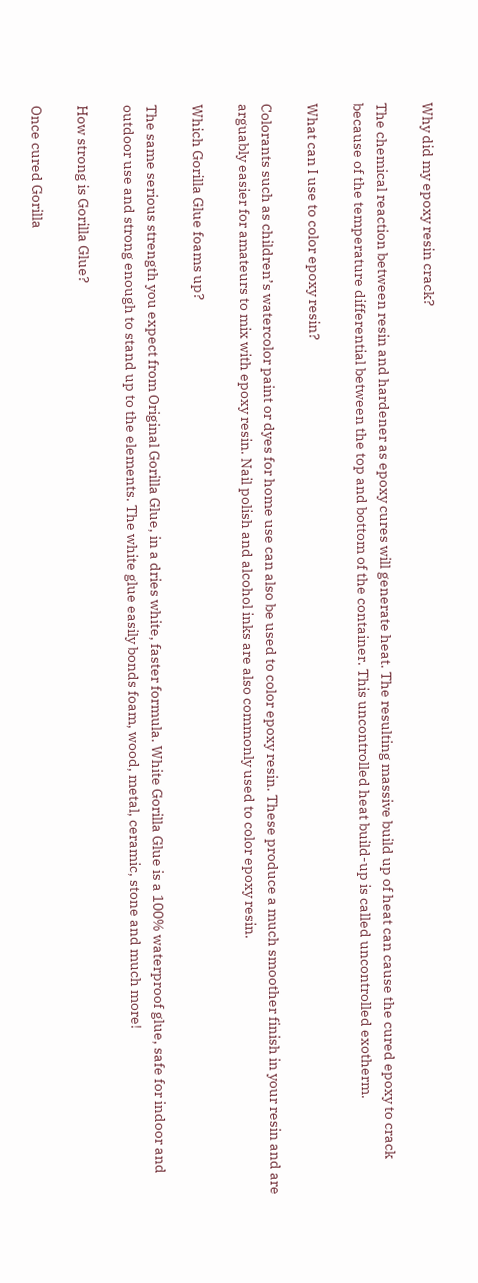Why did my epoxy resin crack?

The chemical reaction between resin and hardener as epoxy cures will generate heat. The resulting massive build up of heat can cause the cured epoxy to crack because of the temperature differential between the top and bottom of the container. This uncontrolled heat build-up is called uncontrolled exotherm.

What can I use to color epoxy resin?

Colorants such as children’s watercolor paint or dyes for home use can also be used to color epoxy resin. These produce a much smoother finish in your resin and are arguably easier for amateurs to mix with epoxy resin. Nail polish and alcohol inks are also commonly used to color epoxy resin.

Which Gorilla Glue foams up?

The same serious strength you expect from Original Gorilla Glue, in a dries white, faster formula. White Gorilla Glue is a 100% waterproof glue, safe for indoor and outdoor use and strong enough to stand up to the elements. The white glue easily bonds foam, wood, metal, ceramic, stone and much more!

How strong is Gorilla Glue?

Once cured Gorilla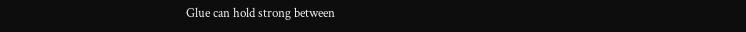Glue can hold strong between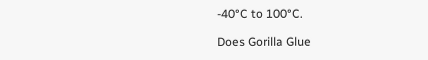-40°C to 100°C.

Does Gorilla Glue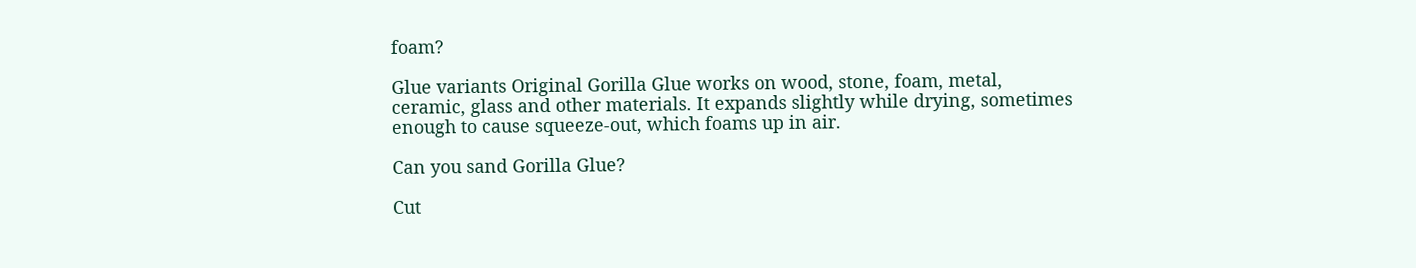foam?

Glue variants Original Gorilla Glue works on wood, stone, foam, metal, ceramic, glass and other materials. It expands slightly while drying, sometimes enough to cause squeeze-out, which foams up in air.

Can you sand Gorilla Glue?

Cut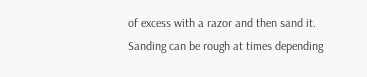of excess with a razor and then sand it. Sanding can be rough at times depending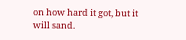on how hard it got, but it will sand.